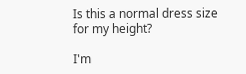Is this a normal dress size for my height?

I'm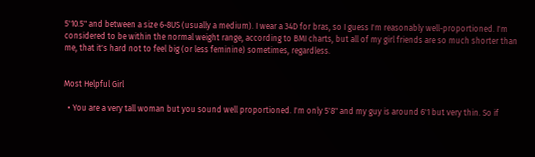5'10.5" and between a size 6-8US (usually a medium). I wear a 34D for bras, so I guess I'm reasonably well-proportioned. I'm considered to be within the normal weight range, according to BMI charts, but all of my girl friends are so much shorter than me, that it's hard not to feel big (or less feminine) sometimes, regardless.


Most Helpful Girl

  • You are a very tall woman but you sound well proportioned. I'm only 5'8" and my guy is around 6'1 but very thin. So if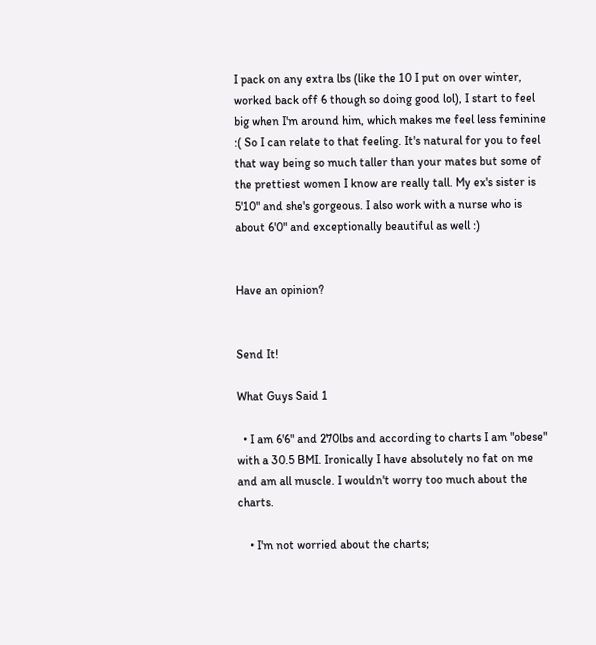I pack on any extra lbs (like the 10 I put on over winter, worked back off 6 though so doing good lol), I start to feel big when I'm around him, which makes me feel less feminine :( So I can relate to that feeling. It's natural for you to feel that way being so much taller than your mates but some of the prettiest women I know are really tall. My ex's sister is 5'10" and she's gorgeous. I also work with a nurse who is about 6'0" and exceptionally beautiful as well :)


Have an opinion?


Send It!

What Guys Said 1

  • I am 6'6" and 270lbs and according to charts I am "obese" with a 30.5 BMI. Ironically I have absolutely no fat on me and am all muscle. I wouldn't worry too much about the charts.

    • I'm not worried about the charts;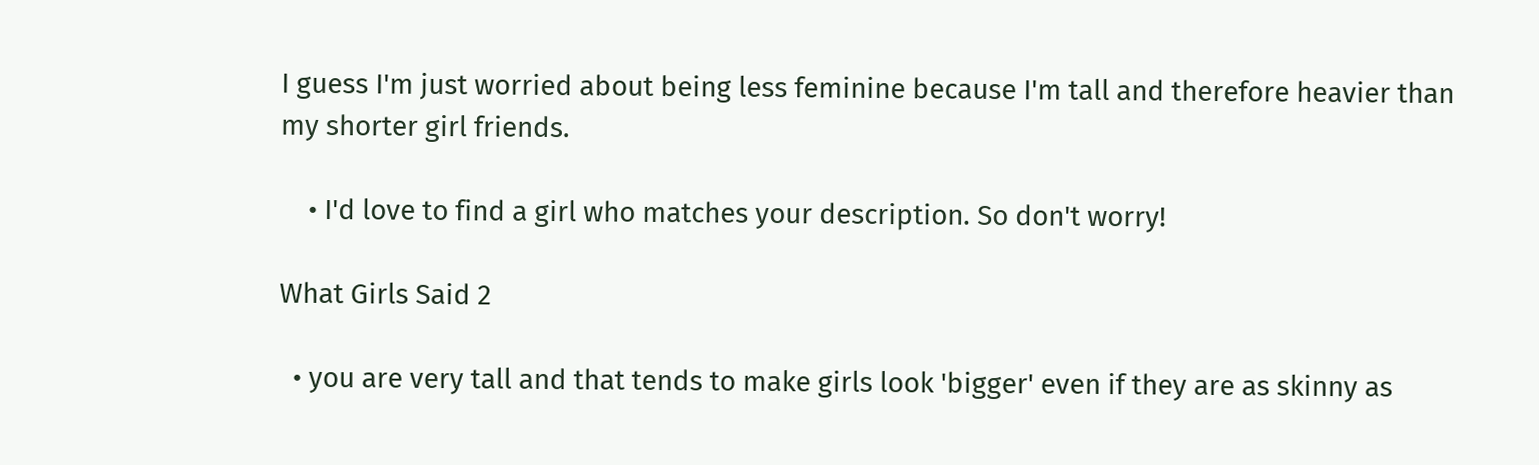I guess I'm just worried about being less feminine because I'm tall and therefore heavier than my shorter girl friends.

    • I'd love to find a girl who matches your description. So don't worry!

What Girls Said 2

  • you are very tall and that tends to make girls look 'bigger' even if they are as skinny as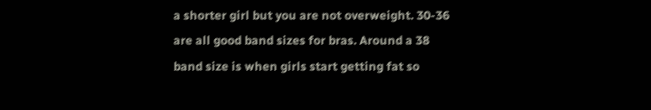a shorter girl but you are not overweight. 30-36 are all good band sizes for bras. Around a 38 band size is when girls start getting fat so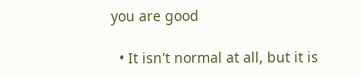you are good

  • It isn't normal at all, but it is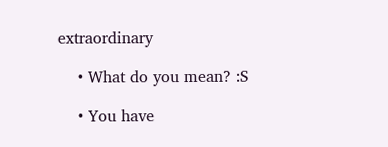extraordinary

    • What do you mean? :S

    • You have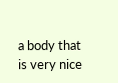a body that is very nice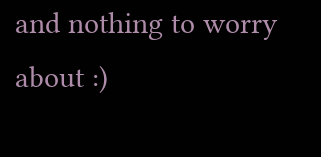and nothing to worry about :)